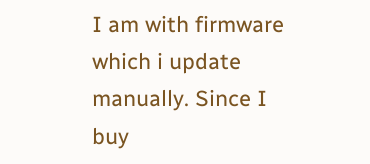I am with firmware which i update manually. Since I buy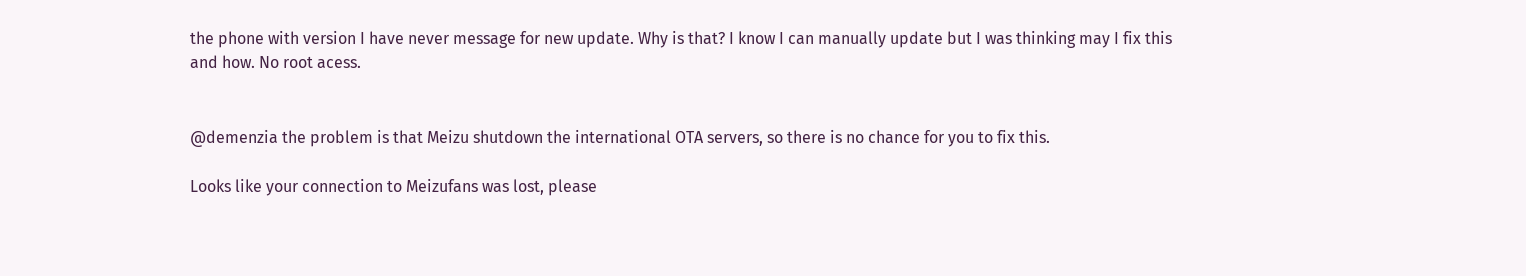the phone with version I have never message for new update. Why is that? I know I can manually update but I was thinking may I fix this and how. No root acess.


@demenzia the problem is that Meizu shutdown the international OTA servers, so there is no chance for you to fix this.

Looks like your connection to Meizufans was lost, please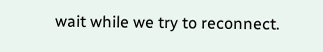wait while we try to reconnect.